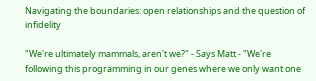Navigating the boundaries: open relationships and the question of infidelity

"We're ultimately mammals, aren't we?" - Says Matt - "We're following this programming in our genes where we only want one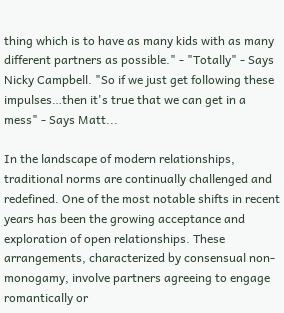thing which is to have as many kids with as many different partners as possible." - "Totally" - Says Nicky Campbell. "So if we just get following these impulses…then it's true that we can get in a mess" - Says Matt...

In the landscape of modern relationships, traditional norms are continually challenged and redefined. One of the most notable shifts in recent years has been the growing acceptance and exploration of open relationships. These arrangements, characterized by consensual non-monogamy, involve partners agreeing to engage romantically or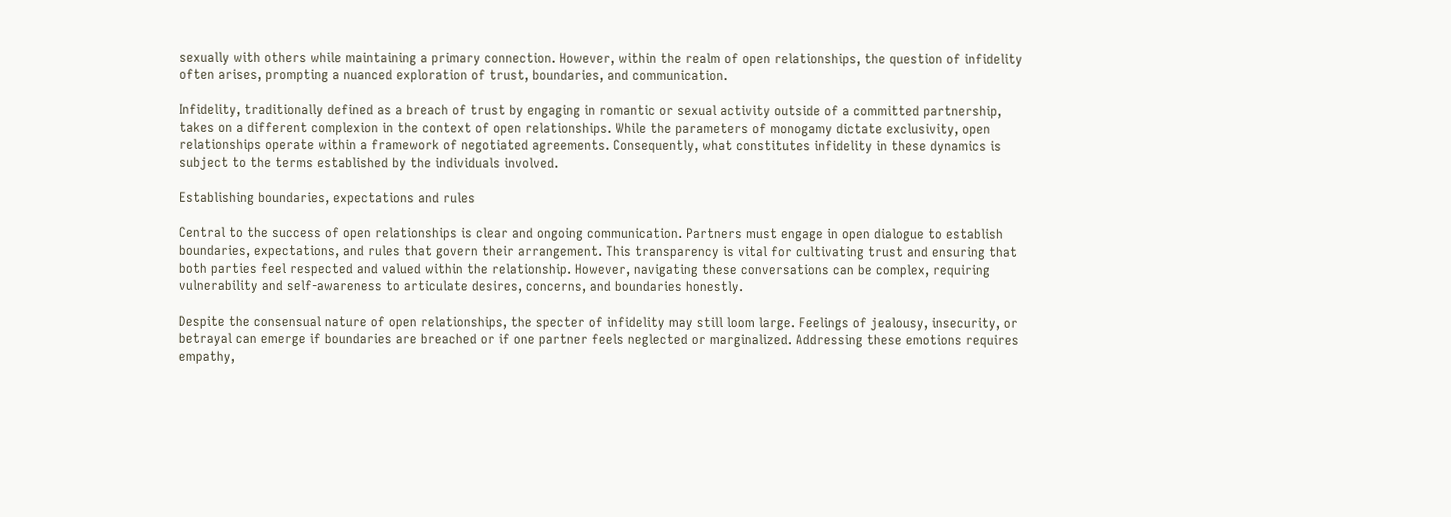sexually with others while maintaining a primary connection. However, within the realm of open relationships, the question of infidelity often arises, prompting a nuanced exploration of trust, boundaries, and communication.

Infidelity, traditionally defined as a breach of trust by engaging in romantic or sexual activity outside of a committed partnership, takes on a different complexion in the context of open relationships. While the parameters of monogamy dictate exclusivity, open relationships operate within a framework of negotiated agreements. Consequently, what constitutes infidelity in these dynamics is subject to the terms established by the individuals involved.

Establishing boundaries, expectations and rules

Central to the success of open relationships is clear and ongoing communication. Partners must engage in open dialogue to establish boundaries, expectations, and rules that govern their arrangement. This transparency is vital for cultivating trust and ensuring that both parties feel respected and valued within the relationship. However, navigating these conversations can be complex, requiring vulnerability and self-awareness to articulate desires, concerns, and boundaries honestly.

Despite the consensual nature of open relationships, the specter of infidelity may still loom large. Feelings of jealousy, insecurity, or betrayal can emerge if boundaries are breached or if one partner feels neglected or marginalized. Addressing these emotions requires empathy,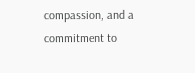compassion, and a commitment to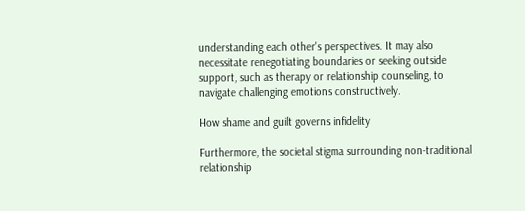understanding each other's perspectives. It may also necessitate renegotiating boundaries or seeking outside support, such as therapy or relationship counseling, to navigate challenging emotions constructively.

How shame and guilt governs infidelity

Furthermore, the societal stigma surrounding non-traditional relationship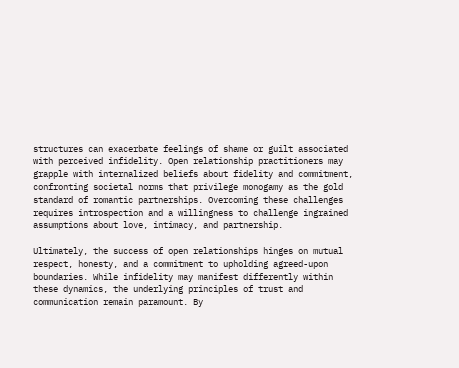structures can exacerbate feelings of shame or guilt associated with perceived infidelity. Open relationship practitioners may grapple with internalized beliefs about fidelity and commitment, confronting societal norms that privilege monogamy as the gold standard of romantic partnerships. Overcoming these challenges requires introspection and a willingness to challenge ingrained assumptions about love, intimacy, and partnership.

Ultimately, the success of open relationships hinges on mutual respect, honesty, and a commitment to upholding agreed-upon boundaries. While infidelity may manifest differently within these dynamics, the underlying principles of trust and communication remain paramount. By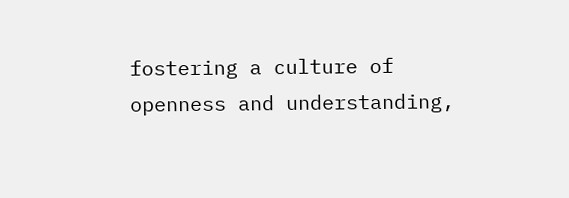fostering a culture of openness and understanding,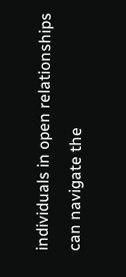individuals in open relationships can navigate the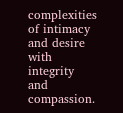complexities of intimacy and desire with integrity and compassion.